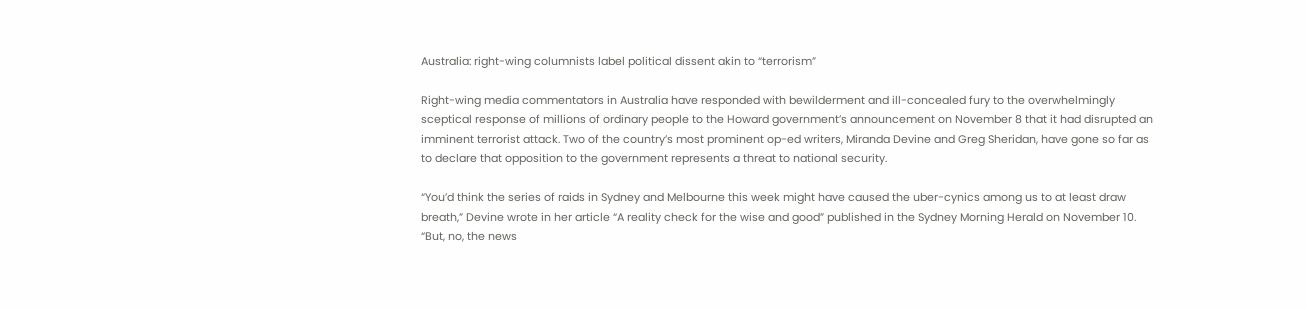Australia: right-wing columnists label political dissent akin to “terrorism”

Right-wing media commentators in Australia have responded with bewilderment and ill-concealed fury to the overwhelmingly sceptical response of millions of ordinary people to the Howard government’s announcement on November 8 that it had disrupted an imminent terrorist attack. Two of the country’s most prominent op-ed writers, Miranda Devine and Greg Sheridan, have gone so far as to declare that opposition to the government represents a threat to national security.

“You’d think the series of raids in Sydney and Melbourne this week might have caused the uber-cynics among us to at least draw breath,” Devine wrote in her article “A reality check for the wise and good” published in the Sydney Morning Herald on November 10. “But, no, the news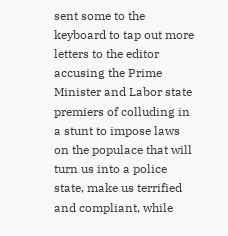sent some to the keyboard to tap out more letters to the editor accusing the Prime Minister and Labor state premiers of colluding in a stunt to impose laws on the populace that will turn us into a police state, make us terrified and compliant, while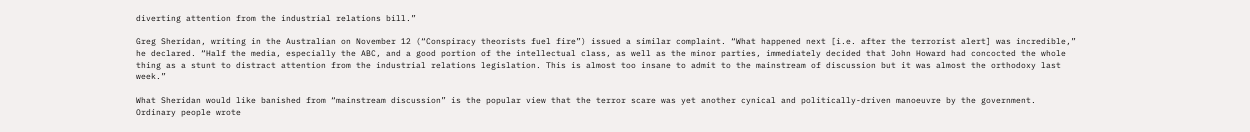diverting attention from the industrial relations bill.”

Greg Sheridan, writing in the Australian on November 12 (“Conspiracy theorists fuel fire”) issued a similar complaint. “What happened next [i.e. after the terrorist alert] was incredible,” he declared. “Half the media, especially the ABC, and a good portion of the intellectual class, as well as the minor parties, immediately decided that John Howard had concocted the whole thing as a stunt to distract attention from the industrial relations legislation. This is almost too insane to admit to the mainstream of discussion but it was almost the orthodoxy last week.”

What Sheridan would like banished from “mainstream discussion” is the popular view that the terror scare was yet another cynical and politically-driven manoeuvre by the government. Ordinary people wrote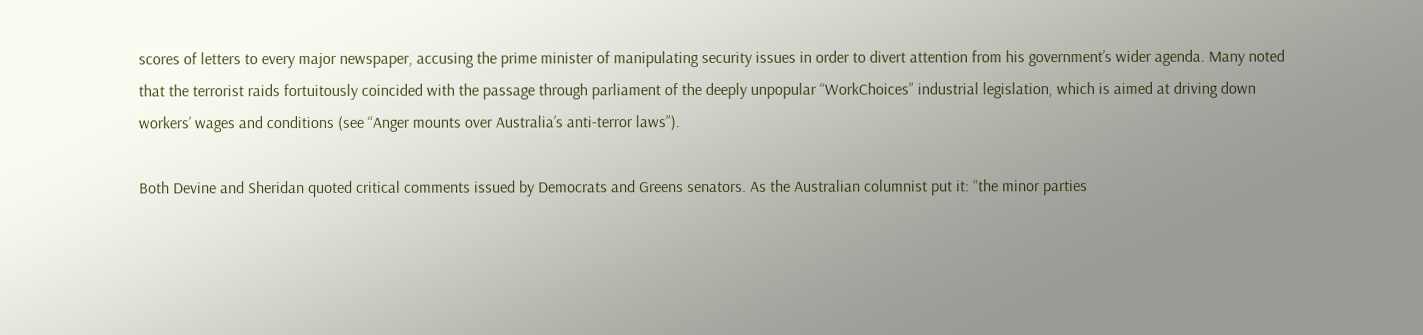scores of letters to every major newspaper, accusing the prime minister of manipulating security issues in order to divert attention from his government’s wider agenda. Many noted that the terrorist raids fortuitously coincided with the passage through parliament of the deeply unpopular “WorkChoices” industrial legislation, which is aimed at driving down workers’ wages and conditions (see “Anger mounts over Australia’s anti-terror laws”).

Both Devine and Sheridan quoted critical comments issued by Democrats and Greens senators. As the Australian columnist put it: “the minor parties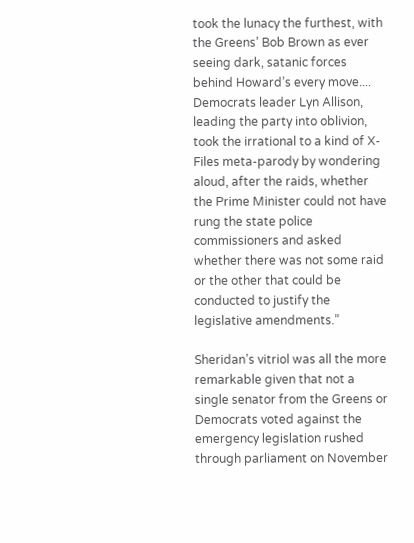took the lunacy the furthest, with the Greens’ Bob Brown as ever seeing dark, satanic forces behind Howard’s every move.... Democrats leader Lyn Allison, leading the party into oblivion, took the irrational to a kind of X-Files meta-parody by wondering aloud, after the raids, whether the Prime Minister could not have rung the state police commissioners and asked whether there was not some raid or the other that could be conducted to justify the legislative amendments.”

Sheridan’s vitriol was all the more remarkable given that not a single senator from the Greens or Democrats voted against the emergency legislation rushed through parliament on November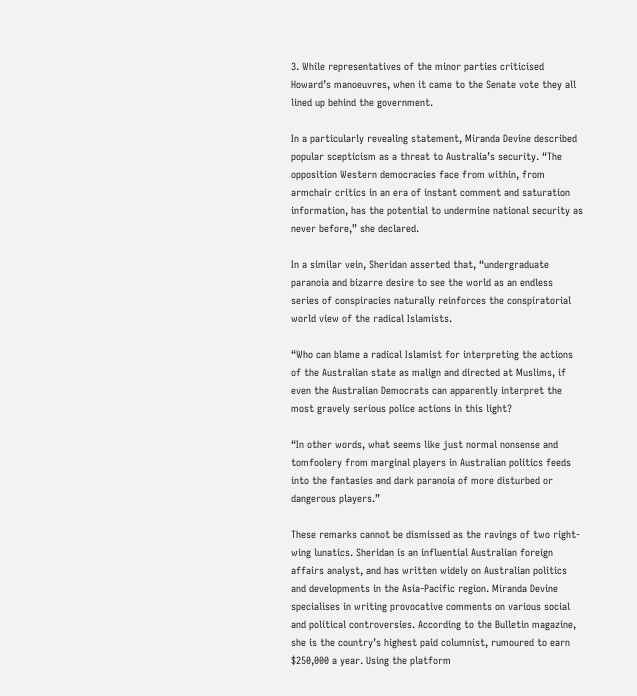3. While representatives of the minor parties criticised Howard’s manoeuvres, when it came to the Senate vote they all lined up behind the government.

In a particularly revealing statement, Miranda Devine described popular scepticism as a threat to Australia’s security. “The opposition Western democracies face from within, from armchair critics in an era of instant comment and saturation information, has the potential to undermine national security as never before,” she declared.

In a similar vein, Sheridan asserted that, “undergraduate paranoia and bizarre desire to see the world as an endless series of conspiracies naturally reinforces the conspiratorial world view of the radical Islamists.

“Who can blame a radical Islamist for interpreting the actions of the Australian state as malign and directed at Muslims, if even the Australian Democrats can apparently interpret the most gravely serious police actions in this light?

“In other words, what seems like just normal nonsense and tomfoolery from marginal players in Australian politics feeds into the fantasies and dark paranoia of more disturbed or dangerous players.”

These remarks cannot be dismissed as the ravings of two right-wing lunatics. Sheridan is an influential Australian foreign affairs analyst, and has written widely on Australian politics and developments in the Asia-Pacific region. Miranda Devine specialises in writing provocative comments on various social and political controversies. According to the Bulletin magazine, she is the country’s highest paid columnist, rumoured to earn $250,000 a year. Using the platform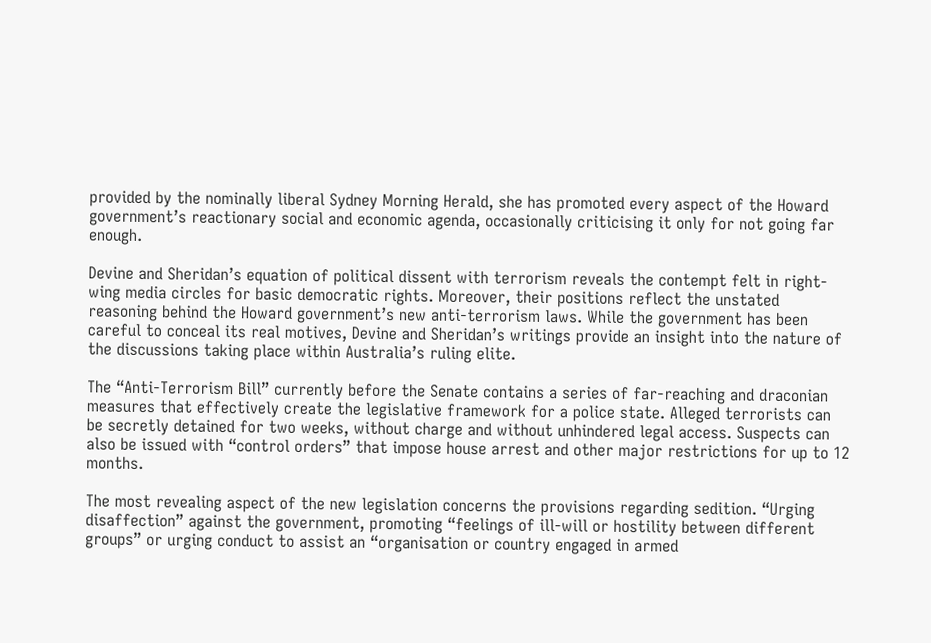provided by the nominally liberal Sydney Morning Herald, she has promoted every aspect of the Howard government’s reactionary social and economic agenda, occasionally criticising it only for not going far enough.

Devine and Sheridan’s equation of political dissent with terrorism reveals the contempt felt in right-wing media circles for basic democratic rights. Moreover, their positions reflect the unstated reasoning behind the Howard government’s new anti-terrorism laws. While the government has been careful to conceal its real motives, Devine and Sheridan’s writings provide an insight into the nature of the discussions taking place within Australia’s ruling elite.

The “Anti-Terrorism Bill” currently before the Senate contains a series of far-reaching and draconian measures that effectively create the legislative framework for a police state. Alleged terrorists can be secretly detained for two weeks, without charge and without unhindered legal access. Suspects can also be issued with “control orders” that impose house arrest and other major restrictions for up to 12 months.

The most revealing aspect of the new legislation concerns the provisions regarding sedition. “Urging disaffection” against the government, promoting “feelings of ill-will or hostility between different groups” or urging conduct to assist an “organisation or country engaged in armed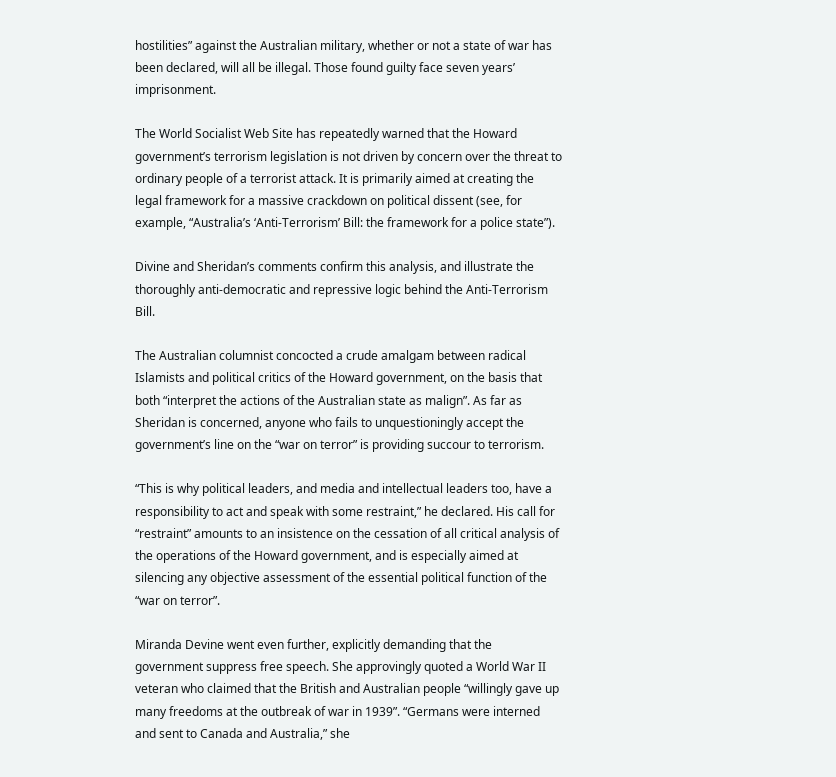hostilities” against the Australian military, whether or not a state of war has been declared, will all be illegal. Those found guilty face seven years’ imprisonment.

The World Socialist Web Site has repeatedly warned that the Howard government’s terrorism legislation is not driven by concern over the threat to ordinary people of a terrorist attack. It is primarily aimed at creating the legal framework for a massive crackdown on political dissent (see, for example, “Australia’s ‘Anti-Terrorism’ Bill: the framework for a police state”).

Divine and Sheridan’s comments confirm this analysis, and illustrate the thoroughly anti-democratic and repressive logic behind the Anti-Terrorism Bill.

The Australian columnist concocted a crude amalgam between radical Islamists and political critics of the Howard government, on the basis that both “interpret the actions of the Australian state as malign”. As far as Sheridan is concerned, anyone who fails to unquestioningly accept the government’s line on the “war on terror” is providing succour to terrorism.

“This is why political leaders, and media and intellectual leaders too, have a responsibility to act and speak with some restraint,” he declared. His call for “restraint” amounts to an insistence on the cessation of all critical analysis of the operations of the Howard government, and is especially aimed at silencing any objective assessment of the essential political function of the “war on terror”.

Miranda Devine went even further, explicitly demanding that the government suppress free speech. She approvingly quoted a World War II veteran who claimed that the British and Australian people “willingly gave up many freedoms at the outbreak of war in 1939”. “Germans were interned and sent to Canada and Australia,” she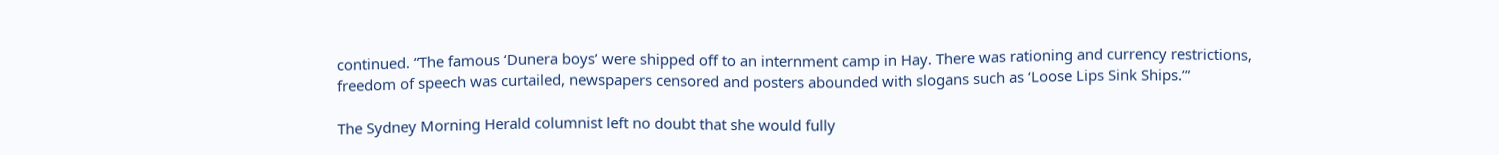continued. “The famous ‘Dunera boys’ were shipped off to an internment camp in Hay. There was rationing and currency restrictions, freedom of speech was curtailed, newspapers censored and posters abounded with slogans such as ‘Loose Lips Sink Ships.’”

The Sydney Morning Herald columnist left no doubt that she would fully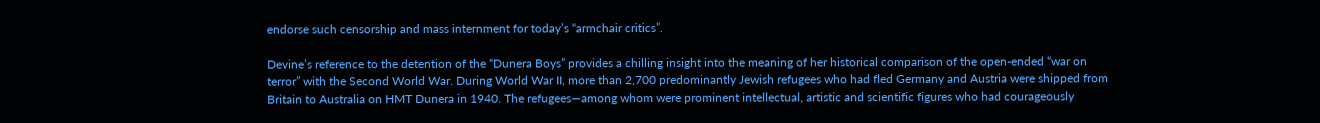endorse such censorship and mass internment for today’s “armchair critics”.

Devine’s reference to the detention of the “Dunera Boys” provides a chilling insight into the meaning of her historical comparison of the open-ended “war on terror” with the Second World War. During World War II, more than 2,700 predominantly Jewish refugees who had fled Germany and Austria were shipped from Britain to Australia on HMT Dunera in 1940. The refugees—among whom were prominent intellectual, artistic and scientific figures who had courageously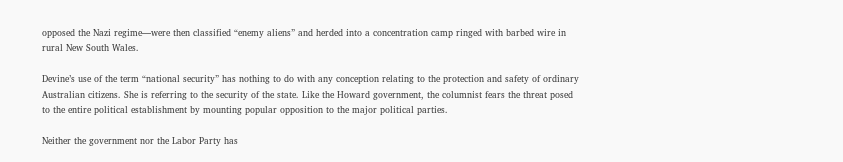opposed the Nazi regime—were then classified “enemy aliens” and herded into a concentration camp ringed with barbed wire in rural New South Wales.

Devine’s use of the term “national security” has nothing to do with any conception relating to the protection and safety of ordinary Australian citizens. She is referring to the security of the state. Like the Howard government, the columnist fears the threat posed to the entire political establishment by mounting popular opposition to the major political parties.

Neither the government nor the Labor Party has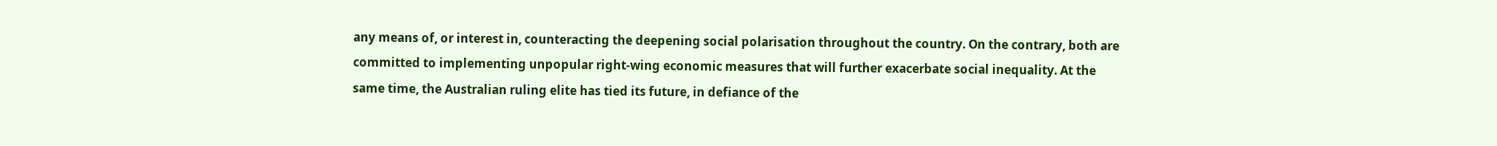any means of, or interest in, counteracting the deepening social polarisation throughout the country. On the contrary, both are committed to implementing unpopular right-wing economic measures that will further exacerbate social inequality. At the same time, the Australian ruling elite has tied its future, in defiance of the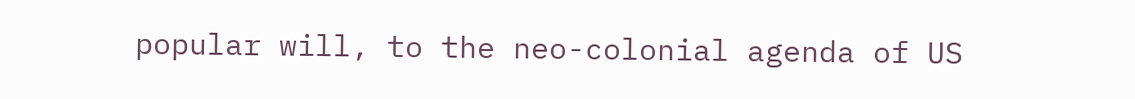popular will, to the neo-colonial agenda of US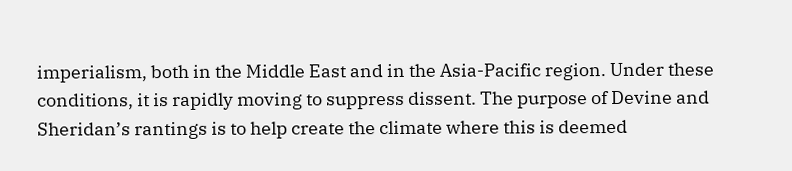imperialism, both in the Middle East and in the Asia-Pacific region. Under these conditions, it is rapidly moving to suppress dissent. The purpose of Devine and Sheridan’s rantings is to help create the climate where this is deemed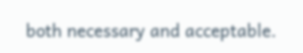both necessary and acceptable.